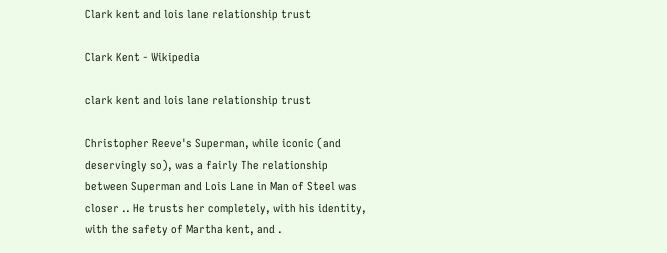Clark kent and lois lane relationship trust

Clark Kent - Wikipedia

clark kent and lois lane relationship trust

Christopher Reeve's Superman, while iconic (and deservingly so), was a fairly The relationship between Superman and Lois Lane in Man of Steel was closer .. He trusts her completely, with his identity, with the safety of Martha kent, and .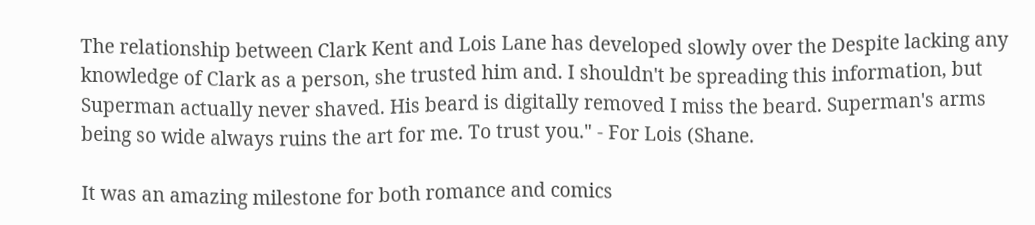The relationship between Clark Kent and Lois Lane has developed slowly over the Despite lacking any knowledge of Clark as a person, she trusted him and. I shouldn't be spreading this information, but Superman actually never shaved. His beard is digitally removed I miss the beard. Superman's arms being so wide always ruins the art for me. To trust you." - For Lois (Shane.

It was an amazing milestone for both romance and comics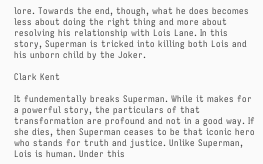lore. Towards the end, though, what he does becomes less about doing the right thing and more about resolving his relationship with Lois Lane. In this story, Superman is tricked into killing both Lois and his unborn child by the Joker.

Clark Kent

It fundementally breaks Superman. While it makes for a powerful story, the particulars of that transformation are profound and not in a good way. If she dies, then Superman ceases to be that iconic hero who stands for truth and justice. Unlike Superman, Lois is human. Under this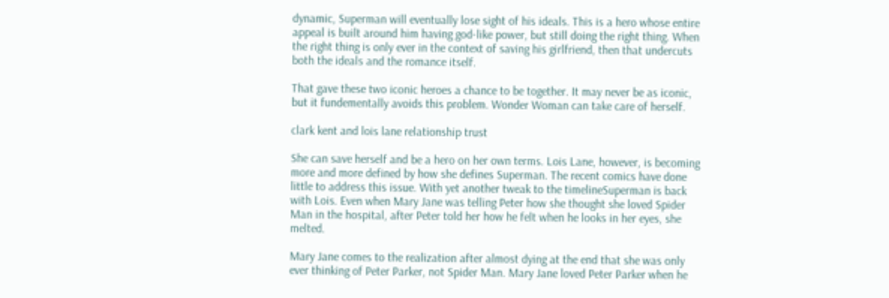dynamic, Superman will eventually lose sight of his ideals. This is a hero whose entire appeal is built around him having god-like power, but still doing the right thing. When the right thing is only ever in the context of saving his girlfriend, then that undercuts both the ideals and the romance itself.

That gave these two iconic heroes a chance to be together. It may never be as iconic, but it fundementally avoids this problem. Wonder Woman can take care of herself.

clark kent and lois lane relationship trust

She can save herself and be a hero on her own terms. Lois Lane, however, is becoming more and more defined by how she defines Superman. The recent comics have done little to address this issue. With yet another tweak to the timelineSuperman is back with Lois. Even when Mary Jane was telling Peter how she thought she loved Spider Man in the hospital, after Peter told her how he felt when he looks in her eyes, she melted.

Mary Jane comes to the realization after almost dying at the end that she was only ever thinking of Peter Parker, not Spider Man. Mary Jane loved Peter Parker when he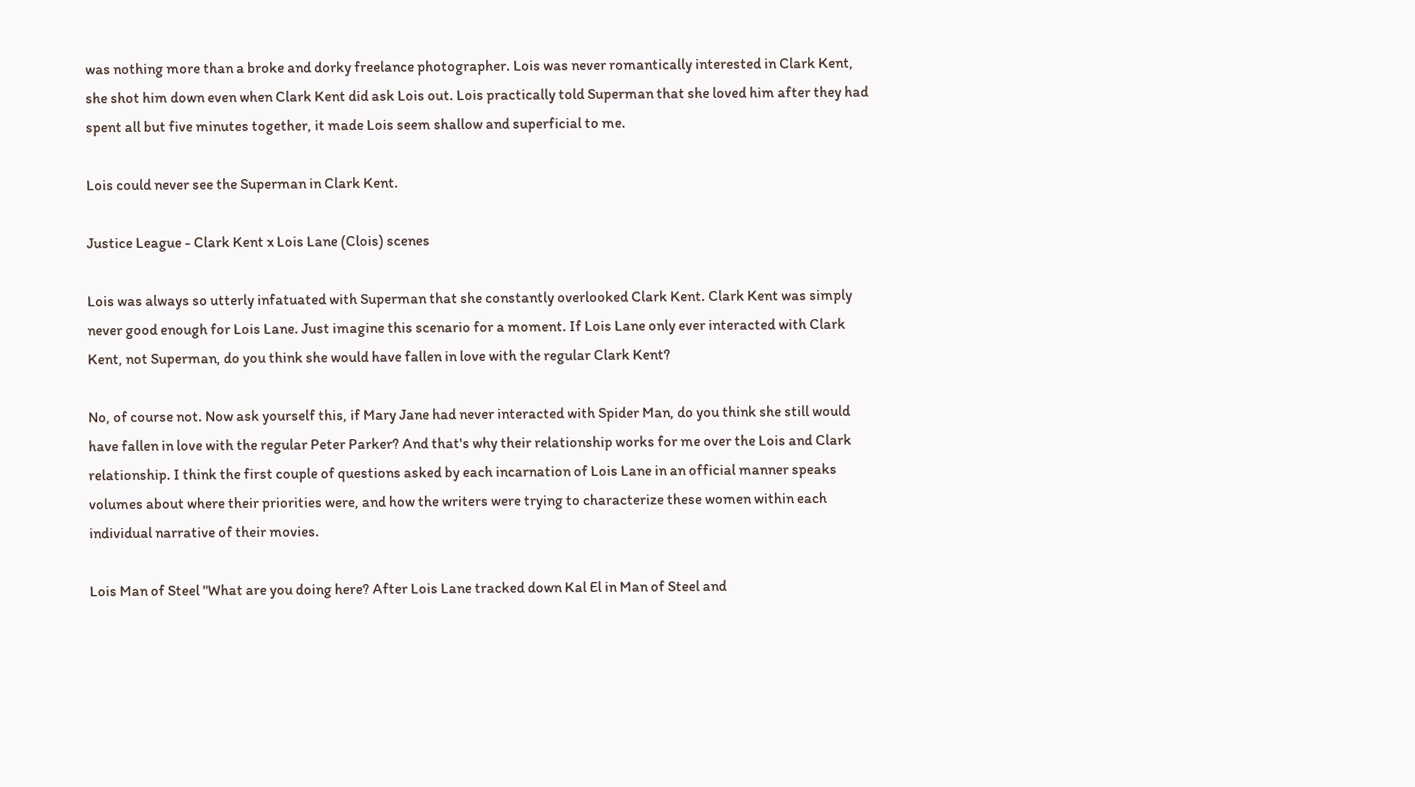was nothing more than a broke and dorky freelance photographer. Lois was never romantically interested in Clark Kent, she shot him down even when Clark Kent did ask Lois out. Lois practically told Superman that she loved him after they had spent all but five minutes together, it made Lois seem shallow and superficial to me.

Lois could never see the Superman in Clark Kent.

Justice League - Clark Kent x Lois Lane (Clois) scenes

Lois was always so utterly infatuated with Superman that she constantly overlooked Clark Kent. Clark Kent was simply never good enough for Lois Lane. Just imagine this scenario for a moment. If Lois Lane only ever interacted with Clark Kent, not Superman, do you think she would have fallen in love with the regular Clark Kent?

No, of course not. Now ask yourself this, if Mary Jane had never interacted with Spider Man, do you think she still would have fallen in love with the regular Peter Parker? And that's why their relationship works for me over the Lois and Clark relationship. I think the first couple of questions asked by each incarnation of Lois Lane in an official manner speaks volumes about where their priorities were, and how the writers were trying to characterize these women within each individual narrative of their movies.

Lois Man of Steel "What are you doing here? After Lois Lane tracked down Kal El in Man of Steel and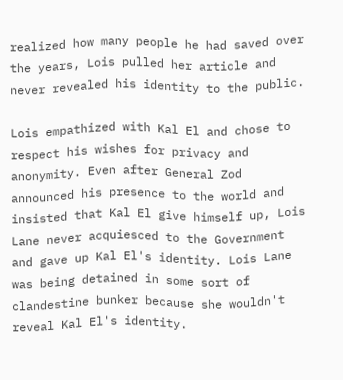realized how many people he had saved over the years, Lois pulled her article and never revealed his identity to the public.

Lois empathized with Kal El and chose to respect his wishes for privacy and anonymity. Even after General Zod announced his presence to the world and insisted that Kal El give himself up, Lois Lane never acquiesced to the Government and gave up Kal El's identity. Lois Lane was being detained in some sort of clandestine bunker because she wouldn't reveal Kal El's identity.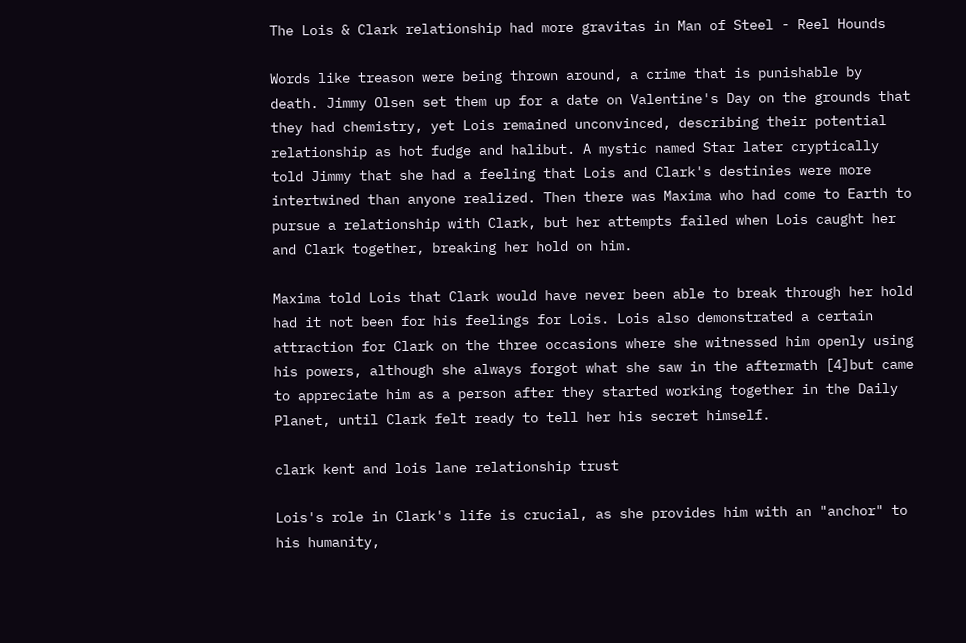The Lois & Clark relationship had more gravitas in Man of Steel - Reel Hounds

Words like treason were being thrown around, a crime that is punishable by death. Jimmy Olsen set them up for a date on Valentine's Day on the grounds that they had chemistry, yet Lois remained unconvinced, describing their potential relationship as hot fudge and halibut. A mystic named Star later cryptically told Jimmy that she had a feeling that Lois and Clark's destinies were more intertwined than anyone realized. Then there was Maxima who had come to Earth to pursue a relationship with Clark, but her attempts failed when Lois caught her and Clark together, breaking her hold on him.

Maxima told Lois that Clark would have never been able to break through her hold had it not been for his feelings for Lois. Lois also demonstrated a certain attraction for Clark on the three occasions where she witnessed him openly using his powers, although she always forgot what she saw in the aftermath [4]but came to appreciate him as a person after they started working together in the Daily Planet, until Clark felt ready to tell her his secret himself.

clark kent and lois lane relationship trust

Lois's role in Clark's life is crucial, as she provides him with an "anchor" to his humanity,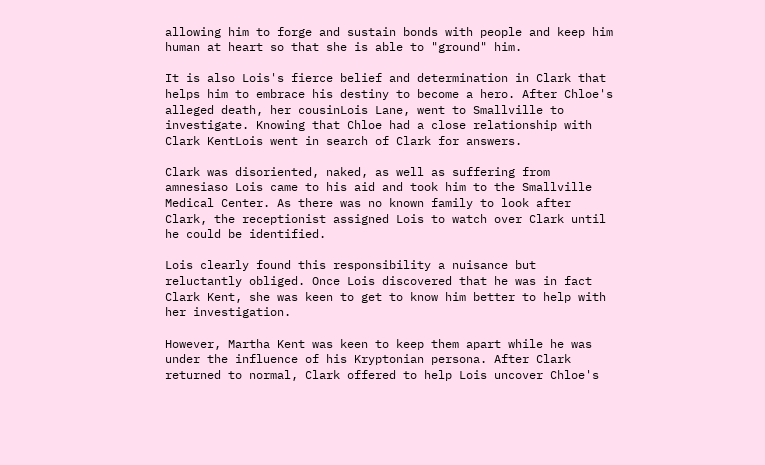allowing him to forge and sustain bonds with people and keep him human at heart so that she is able to "ground" him.

It is also Lois's fierce belief and determination in Clark that helps him to embrace his destiny to become a hero. After Chloe's alleged death, her cousinLois Lane, went to Smallville to investigate. Knowing that Chloe had a close relationship with Clark KentLois went in search of Clark for answers.

Clark was disoriented, naked, as well as suffering from amnesiaso Lois came to his aid and took him to the Smallville Medical Center. As there was no known family to look after Clark, the receptionist assigned Lois to watch over Clark until he could be identified.

Lois clearly found this responsibility a nuisance but reluctantly obliged. Once Lois discovered that he was in fact Clark Kent, she was keen to get to know him better to help with her investigation.

However, Martha Kent was keen to keep them apart while he was under the influence of his Kryptonian persona. After Clark returned to normal, Clark offered to help Lois uncover Chloe's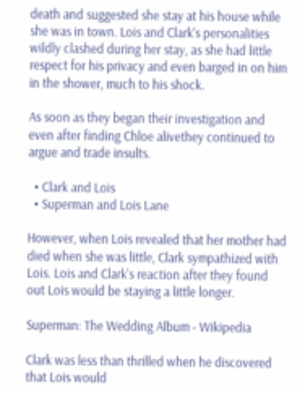death and suggested she stay at his house while she was in town. Lois and Clark's personalities wildly clashed during her stay, as she had little respect for his privacy and even barged in on him in the shower, much to his shock.

As soon as they began their investigation and even after finding Chloe alivethey continued to argue and trade insults.

  • Clark and Lois
  • Superman and Lois Lane

However, when Lois revealed that her mother had died when she was little, Clark sympathized with Lois. Lois and Clark's reaction after they found out Lois would be staying a little longer.

Superman: The Wedding Album - Wikipedia

Clark was less than thrilled when he discovered that Lois would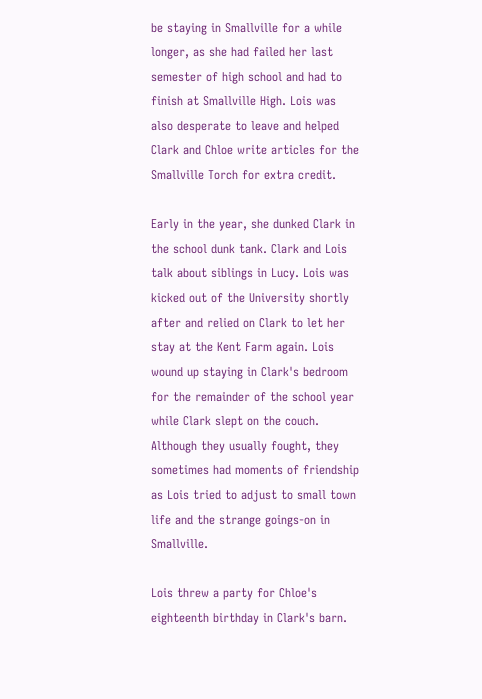be staying in Smallville for a while longer, as she had failed her last semester of high school and had to finish at Smallville High. Lois was also desperate to leave and helped Clark and Chloe write articles for the Smallville Torch for extra credit.

Early in the year, she dunked Clark in the school dunk tank. Clark and Lois talk about siblings in Lucy. Lois was kicked out of the University shortly after and relied on Clark to let her stay at the Kent Farm again. Lois wound up staying in Clark's bedroom for the remainder of the school year while Clark slept on the couch. Although they usually fought, they sometimes had moments of friendship as Lois tried to adjust to small town life and the strange goings-on in Smallville.

Lois threw a party for Chloe's eighteenth birthday in Clark's barn.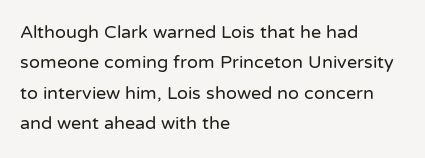Although Clark warned Lois that he had someone coming from Princeton University to interview him, Lois showed no concern and went ahead with the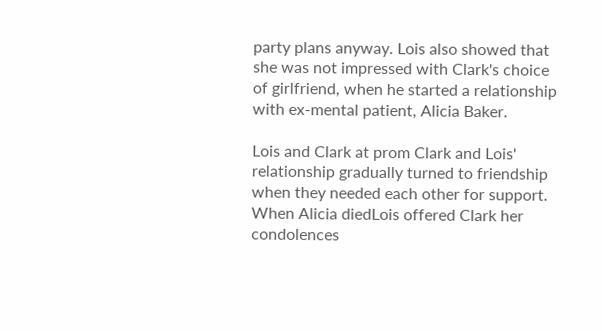party plans anyway. Lois also showed that she was not impressed with Clark's choice of girlfriend, when he started a relationship with ex-mental patient, Alicia Baker.

Lois and Clark at prom Clark and Lois' relationship gradually turned to friendship when they needed each other for support. When Alicia diedLois offered Clark her condolences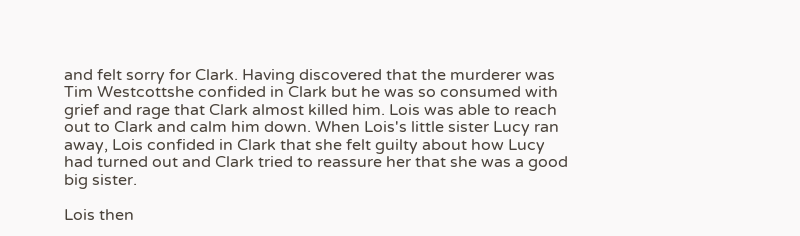and felt sorry for Clark. Having discovered that the murderer was Tim Westcottshe confided in Clark but he was so consumed with grief and rage that Clark almost killed him. Lois was able to reach out to Clark and calm him down. When Lois's little sister Lucy ran away, Lois confided in Clark that she felt guilty about how Lucy had turned out and Clark tried to reassure her that she was a good big sister.

Lois then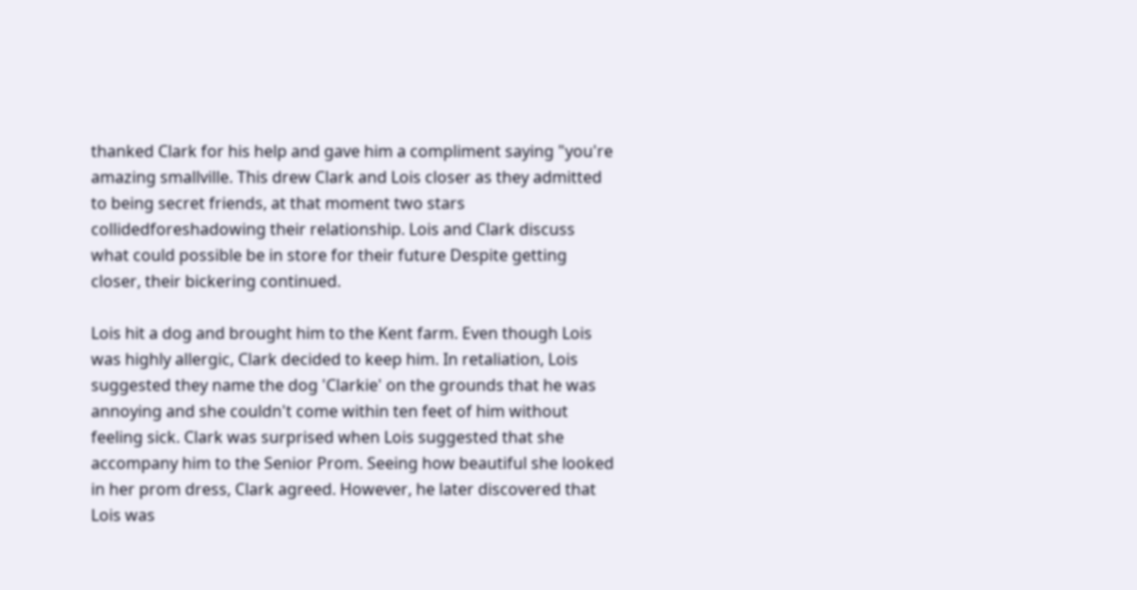thanked Clark for his help and gave him a compliment saying "you're amazing smallville. This drew Clark and Lois closer as they admitted to being secret friends, at that moment two stars collidedforeshadowing their relationship. Lois and Clark discuss what could possible be in store for their future Despite getting closer, their bickering continued.

Lois hit a dog and brought him to the Kent farm. Even though Lois was highly allergic, Clark decided to keep him. In retaliation, Lois suggested they name the dog 'Clarkie' on the grounds that he was annoying and she couldn't come within ten feet of him without feeling sick. Clark was surprised when Lois suggested that she accompany him to the Senior Prom. Seeing how beautiful she looked in her prom dress, Clark agreed. However, he later discovered that Lois was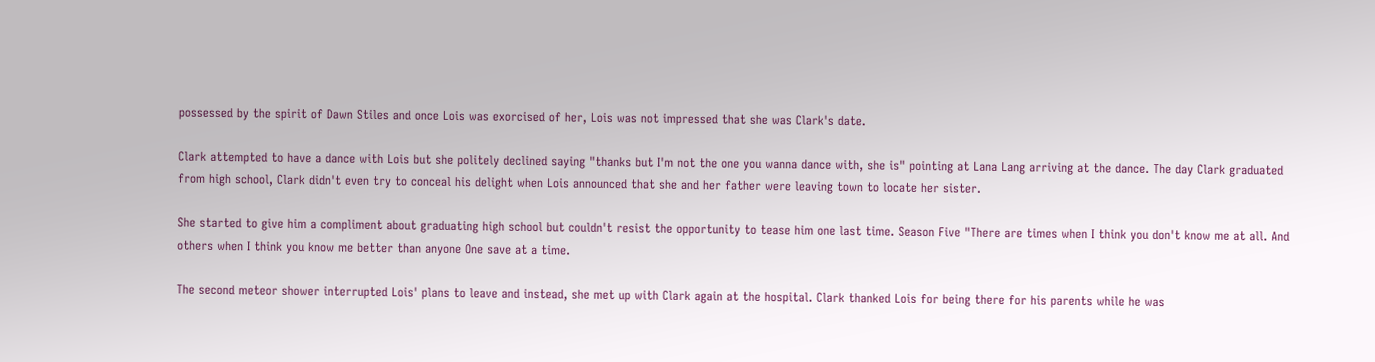possessed by the spirit of Dawn Stiles and once Lois was exorcised of her, Lois was not impressed that she was Clark's date.

Clark attempted to have a dance with Lois but she politely declined saying "thanks but I'm not the one you wanna dance with, she is" pointing at Lana Lang arriving at the dance. The day Clark graduated from high school, Clark didn't even try to conceal his delight when Lois announced that she and her father were leaving town to locate her sister.

She started to give him a compliment about graduating high school but couldn't resist the opportunity to tease him one last time. Season Five "There are times when I think you don't know me at all. And others when I think you know me better than anyone One save at a time.

The second meteor shower interrupted Lois' plans to leave and instead, she met up with Clark again at the hospital. Clark thanked Lois for being there for his parents while he was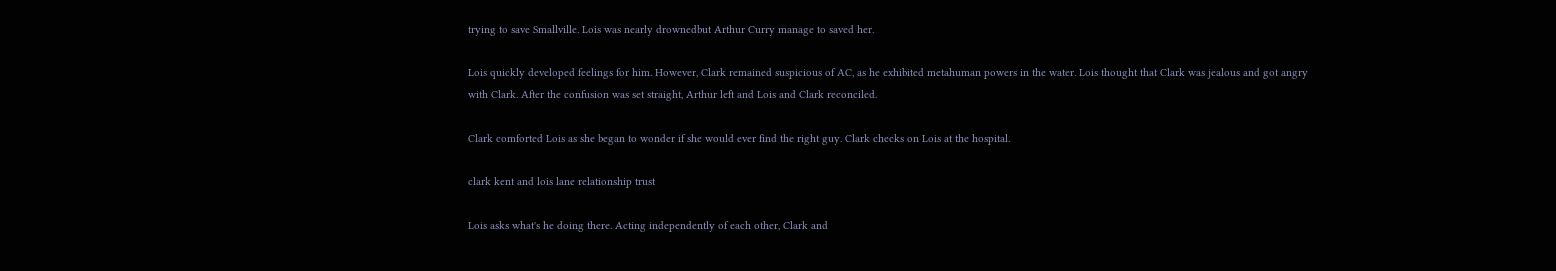trying to save Smallville. Lois was nearly drownedbut Arthur Curry manage to saved her.

Lois quickly developed feelings for him. However, Clark remained suspicious of AC, as he exhibited metahuman powers in the water. Lois thought that Clark was jealous and got angry with Clark. After the confusion was set straight, Arthur left and Lois and Clark reconciled.

Clark comforted Lois as she began to wonder if she would ever find the right guy. Clark checks on Lois at the hospital.

clark kent and lois lane relationship trust

Lois asks what's he doing there. Acting independently of each other, Clark and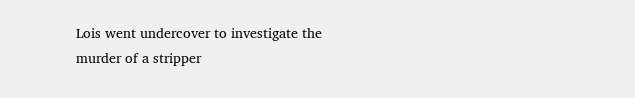Lois went undercover to investigate the murder of a stripper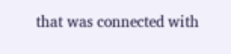that was connected with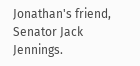Jonathan's friend, Senator Jack Jennings.